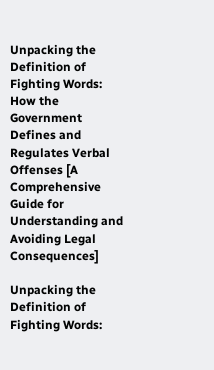Unpacking the Definition of Fighting Words: How the Government Defines and Regulates Verbal Offenses [A Comprehensive Guide for Understanding and Avoiding Legal Consequences]

Unpacking the Definition of Fighting Words: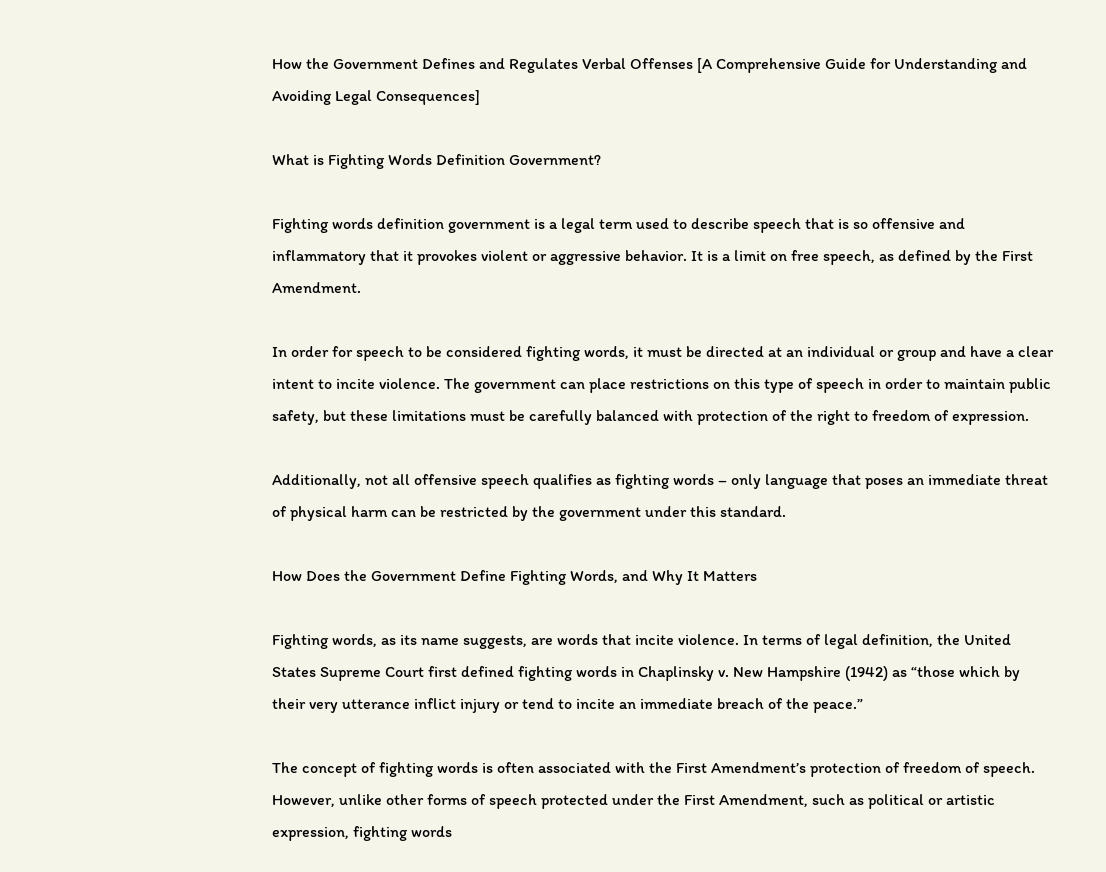How the Government Defines and Regulates Verbal Offenses [A Comprehensive Guide for Understanding and Avoiding Legal Consequences]

What is Fighting Words Definition Government?

Fighting words definition government is a legal term used to describe speech that is so offensive and inflammatory that it provokes violent or aggressive behavior. It is a limit on free speech, as defined by the First Amendment.

In order for speech to be considered fighting words, it must be directed at an individual or group and have a clear intent to incite violence. The government can place restrictions on this type of speech in order to maintain public safety, but these limitations must be carefully balanced with protection of the right to freedom of expression.

Additionally, not all offensive speech qualifies as fighting words – only language that poses an immediate threat of physical harm can be restricted by the government under this standard.

How Does the Government Define Fighting Words, and Why It Matters

Fighting words, as its name suggests, are words that incite violence. In terms of legal definition, the United States Supreme Court first defined fighting words in Chaplinsky v. New Hampshire (1942) as “those which by their very utterance inflict injury or tend to incite an immediate breach of the peace.”

The concept of fighting words is often associated with the First Amendment’s protection of freedom of speech. However, unlike other forms of speech protected under the First Amendment, such as political or artistic expression, fighting words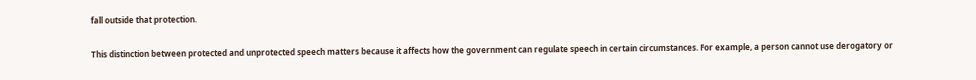fall outside that protection.

This distinction between protected and unprotected speech matters because it affects how the government can regulate speech in certain circumstances. For example, a person cannot use derogatory or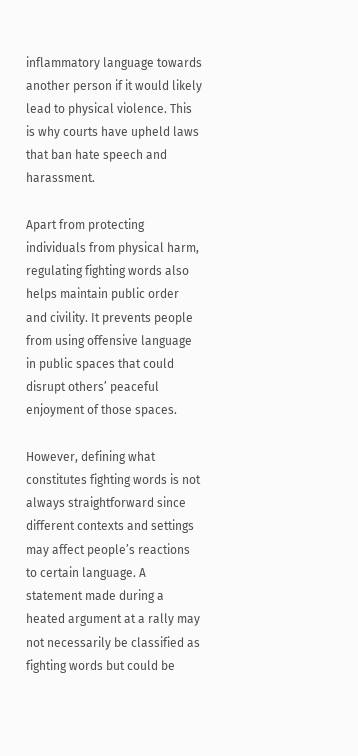inflammatory language towards another person if it would likely lead to physical violence. This is why courts have upheld laws that ban hate speech and harassment.

Apart from protecting individuals from physical harm, regulating fighting words also helps maintain public order and civility. It prevents people from using offensive language in public spaces that could disrupt others’ peaceful enjoyment of those spaces.

However, defining what constitutes fighting words is not always straightforward since different contexts and settings may affect people’s reactions to certain language. A statement made during a heated argument at a rally may not necessarily be classified as fighting words but could be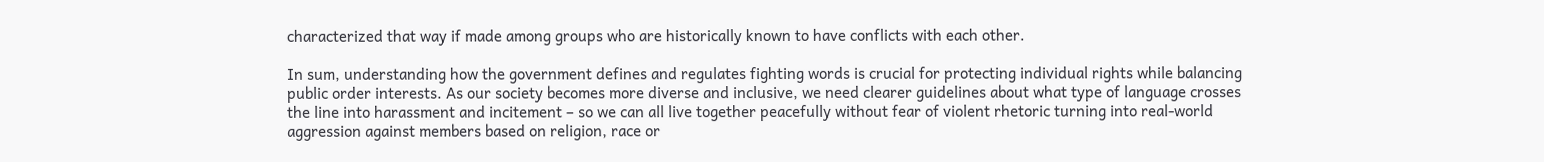characterized that way if made among groups who are historically known to have conflicts with each other.

In sum, understanding how the government defines and regulates fighting words is crucial for protecting individual rights while balancing public order interests. As our society becomes more diverse and inclusive, we need clearer guidelines about what type of language crosses the line into harassment and incitement – so we can all live together peacefully without fear of violent rhetoric turning into real-world aggression against members based on religion, race or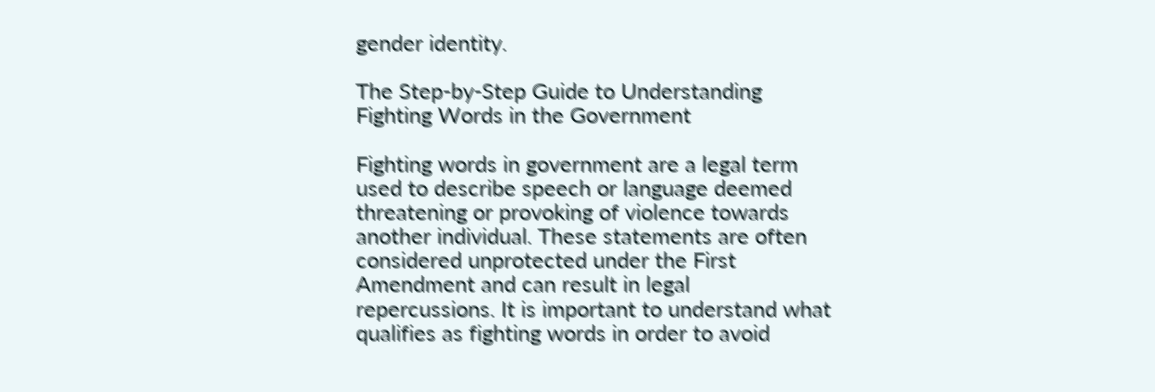gender identity.

The Step-by-Step Guide to Understanding Fighting Words in the Government

Fighting words in government are a legal term used to describe speech or language deemed threatening or provoking of violence towards another individual. These statements are often considered unprotected under the First Amendment and can result in legal repercussions. It is important to understand what qualifies as fighting words in order to avoid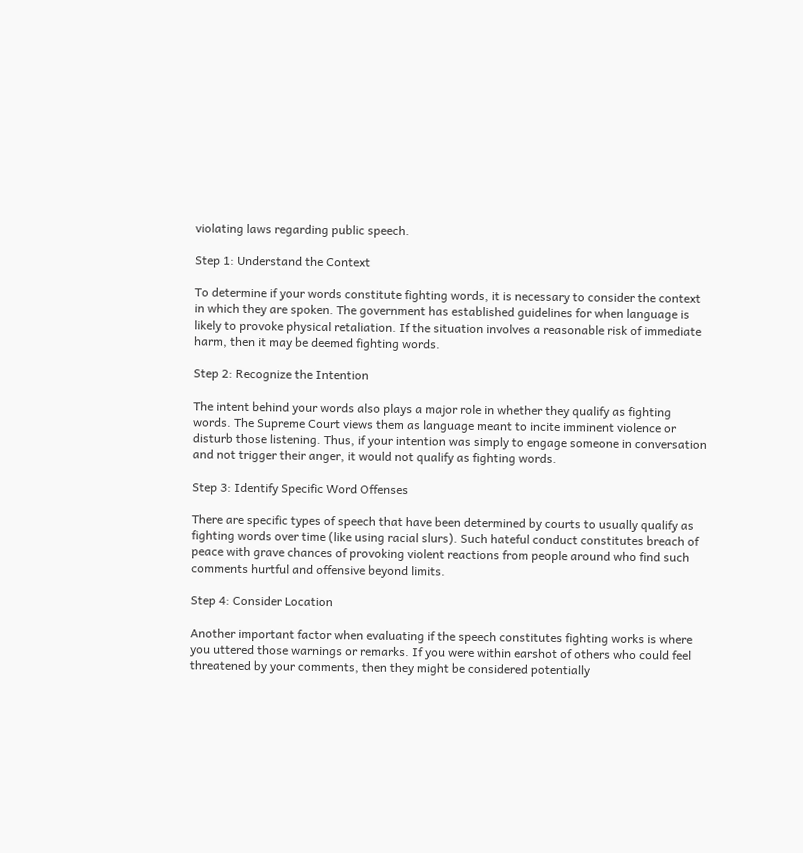violating laws regarding public speech.

Step 1: Understand the Context

To determine if your words constitute fighting words, it is necessary to consider the context in which they are spoken. The government has established guidelines for when language is likely to provoke physical retaliation. If the situation involves a reasonable risk of immediate harm, then it may be deemed fighting words.

Step 2: Recognize the Intention

The intent behind your words also plays a major role in whether they qualify as fighting words. The Supreme Court views them as language meant to incite imminent violence or disturb those listening. Thus, if your intention was simply to engage someone in conversation and not trigger their anger, it would not qualify as fighting words.

Step 3: Identify Specific Word Offenses

There are specific types of speech that have been determined by courts to usually qualify as fighting words over time (like using racial slurs). Such hateful conduct constitutes breach of peace with grave chances of provoking violent reactions from people around who find such comments hurtful and offensive beyond limits.

Step 4: Consider Location

Another important factor when evaluating if the speech constitutes fighting works is where you uttered those warnings or remarks. If you were within earshot of others who could feel threatened by your comments, then they might be considered potentially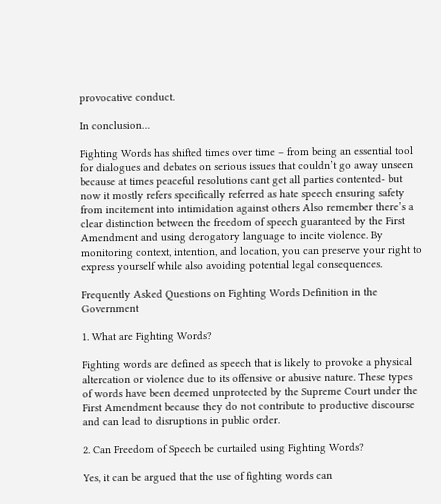provocative conduct.

In conclusion…

Fighting Words has shifted times over time – from being an essential tool for dialogues and debates on serious issues that couldn’t go away unseen because at times peaceful resolutions cant get all parties contented- but now it mostly refers specifically referred as hate speech ensuring safety from incitement into intimidation against others Also remember there’s a clear distinction between the freedom of speech guaranteed by the First Amendment and using derogatory language to incite violence. By monitoring context, intention, and location, you can preserve your right to express yourself while also avoiding potential legal consequences.

Frequently Asked Questions on Fighting Words Definition in the Government

1. What are Fighting Words?

Fighting words are defined as speech that is likely to provoke a physical altercation or violence due to its offensive or abusive nature. These types of words have been deemed unprotected by the Supreme Court under the First Amendment because they do not contribute to productive discourse and can lead to disruptions in public order.

2. Can Freedom of Speech be curtailed using Fighting Words?

Yes, it can be argued that the use of fighting words can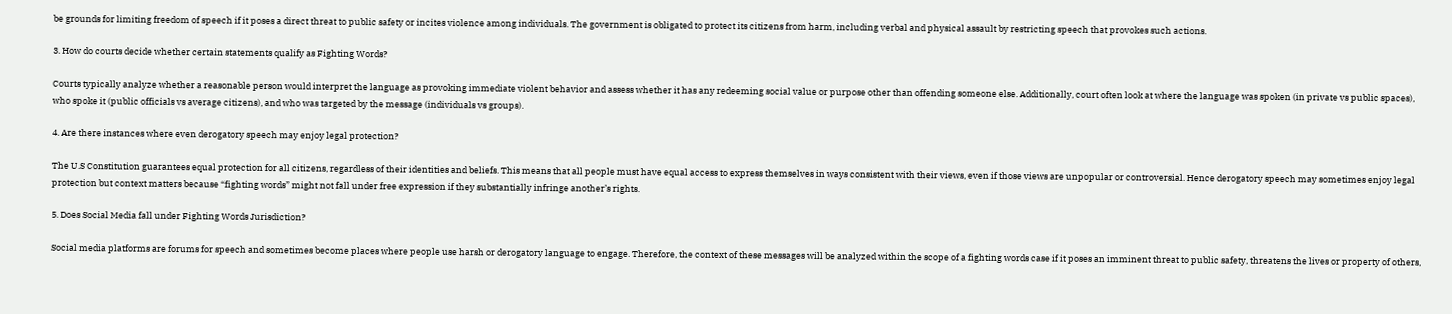be grounds for limiting freedom of speech if it poses a direct threat to public safety or incites violence among individuals. The government is obligated to protect its citizens from harm, including verbal and physical assault by restricting speech that provokes such actions.

3. How do courts decide whether certain statements qualify as Fighting Words?

Courts typically analyze whether a reasonable person would interpret the language as provoking immediate violent behavior and assess whether it has any redeeming social value or purpose other than offending someone else. Additionally, court often look at where the language was spoken (in private vs public spaces), who spoke it (public officials vs average citizens), and who was targeted by the message (individuals vs groups).

4. Are there instances where even derogatory speech may enjoy legal protection?

The U.S Constitution guarantees equal protection for all citizens, regardless of their identities and beliefs. This means that all people must have equal access to express themselves in ways consistent with their views, even if those views are unpopular or controversial. Hence derogatory speech may sometimes enjoy legal protection but context matters because “fighting words” might not fall under free expression if they substantially infringe another’s rights.

5. Does Social Media fall under Fighting Words Jurisdiction?

Social media platforms are forums for speech and sometimes become places where people use harsh or derogatory language to engage. Therefore, the context of these messages will be analyzed within the scope of a fighting words case if it poses an imminent threat to public safety, threatens the lives or property of others,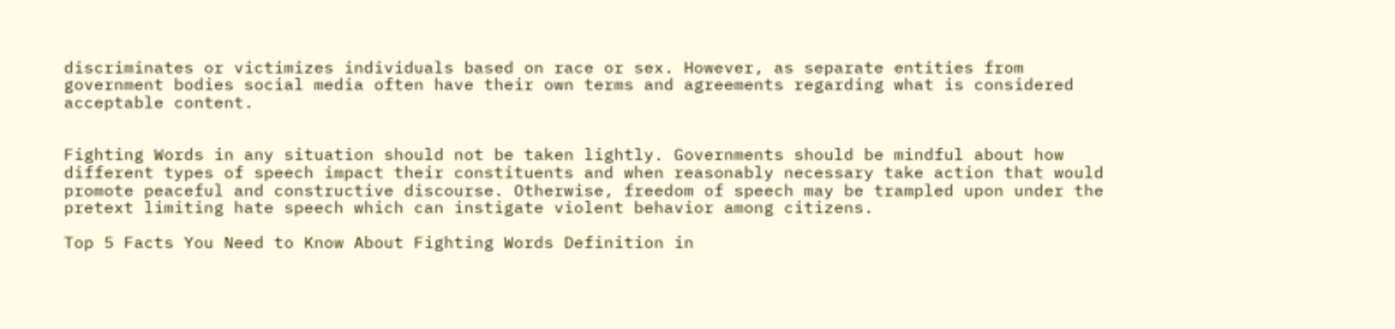discriminates or victimizes individuals based on race or sex. However, as separate entities from government bodies social media often have their own terms and agreements regarding what is considered acceptable content.


Fighting Words in any situation should not be taken lightly. Governments should be mindful about how different types of speech impact their constituents and when reasonably necessary take action that would promote peaceful and constructive discourse. Otherwise, freedom of speech may be trampled upon under the pretext limiting hate speech which can instigate violent behavior among citizens.

Top 5 Facts You Need to Know About Fighting Words Definition in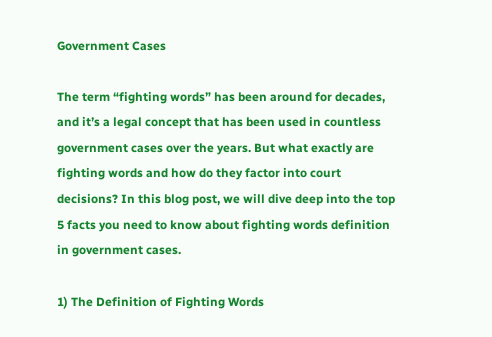Government Cases

The term “fighting words” has been around for decades, and it’s a legal concept that has been used in countless government cases over the years. But what exactly are fighting words and how do they factor into court decisions? In this blog post, we will dive deep into the top 5 facts you need to know about fighting words definition in government cases.

1) The Definition of Fighting Words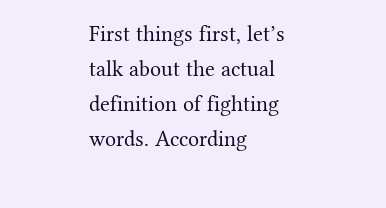First things first, let’s talk about the actual definition of fighting words. According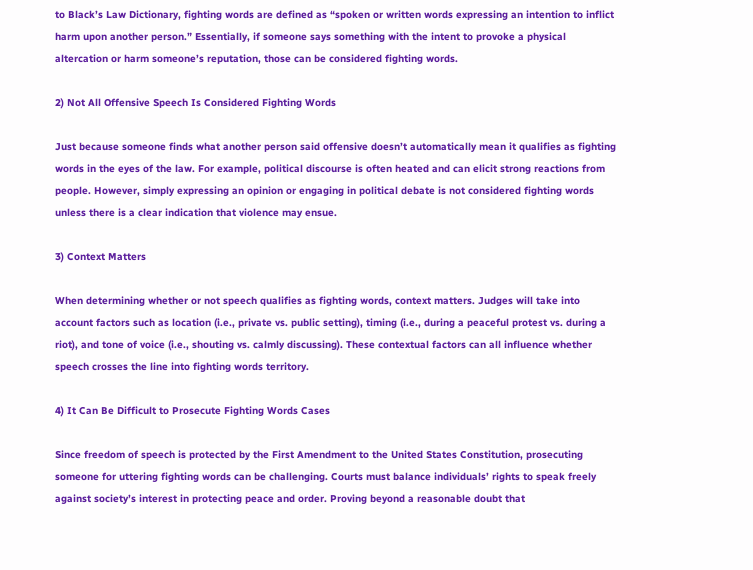to Black’s Law Dictionary, fighting words are defined as “spoken or written words expressing an intention to inflict harm upon another person.” Essentially, if someone says something with the intent to provoke a physical altercation or harm someone’s reputation, those can be considered fighting words.

2) Not All Offensive Speech Is Considered Fighting Words

Just because someone finds what another person said offensive doesn’t automatically mean it qualifies as fighting words in the eyes of the law. For example, political discourse is often heated and can elicit strong reactions from people. However, simply expressing an opinion or engaging in political debate is not considered fighting words unless there is a clear indication that violence may ensue.

3) Context Matters

When determining whether or not speech qualifies as fighting words, context matters. Judges will take into account factors such as location (i.e., private vs. public setting), timing (i.e., during a peaceful protest vs. during a riot), and tone of voice (i.e., shouting vs. calmly discussing). These contextual factors can all influence whether speech crosses the line into fighting words territory.

4) It Can Be Difficult to Prosecute Fighting Words Cases

Since freedom of speech is protected by the First Amendment to the United States Constitution, prosecuting someone for uttering fighting words can be challenging. Courts must balance individuals’ rights to speak freely against society’s interest in protecting peace and order. Proving beyond a reasonable doubt that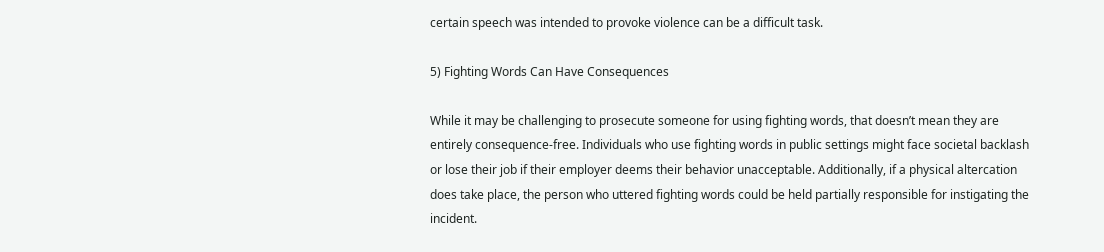certain speech was intended to provoke violence can be a difficult task.

5) Fighting Words Can Have Consequences

While it may be challenging to prosecute someone for using fighting words, that doesn’t mean they are entirely consequence-free. Individuals who use fighting words in public settings might face societal backlash or lose their job if their employer deems their behavior unacceptable. Additionally, if a physical altercation does take place, the person who uttered fighting words could be held partially responsible for instigating the incident.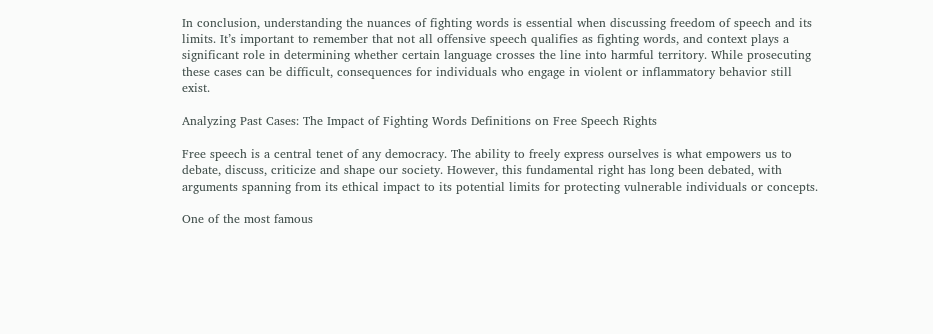In conclusion, understanding the nuances of fighting words is essential when discussing freedom of speech and its limits. It’s important to remember that not all offensive speech qualifies as fighting words, and context plays a significant role in determining whether certain language crosses the line into harmful territory. While prosecuting these cases can be difficult, consequences for individuals who engage in violent or inflammatory behavior still exist.

Analyzing Past Cases: The Impact of Fighting Words Definitions on Free Speech Rights

Free speech is a central tenet of any democracy. The ability to freely express ourselves is what empowers us to debate, discuss, criticize and shape our society. However, this fundamental right has long been debated, with arguments spanning from its ethical impact to its potential limits for protecting vulnerable individuals or concepts.

One of the most famous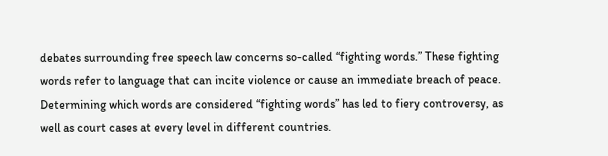debates surrounding free speech law concerns so-called “fighting words.” These fighting words refer to language that can incite violence or cause an immediate breach of peace. Determining which words are considered “fighting words” has led to fiery controversy, as well as court cases at every level in different countries.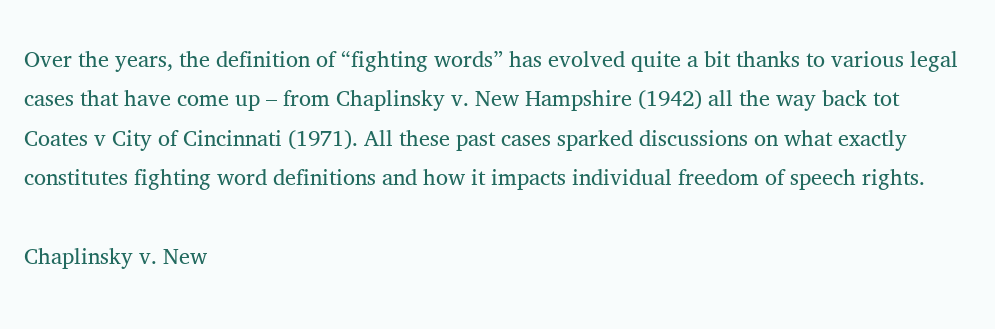Over the years, the definition of “fighting words” has evolved quite a bit thanks to various legal cases that have come up – from Chaplinsky v. New Hampshire (1942) all the way back tot Coates v City of Cincinnati (1971). All these past cases sparked discussions on what exactly constitutes fighting word definitions and how it impacts individual freedom of speech rights.

Chaplinsky v. New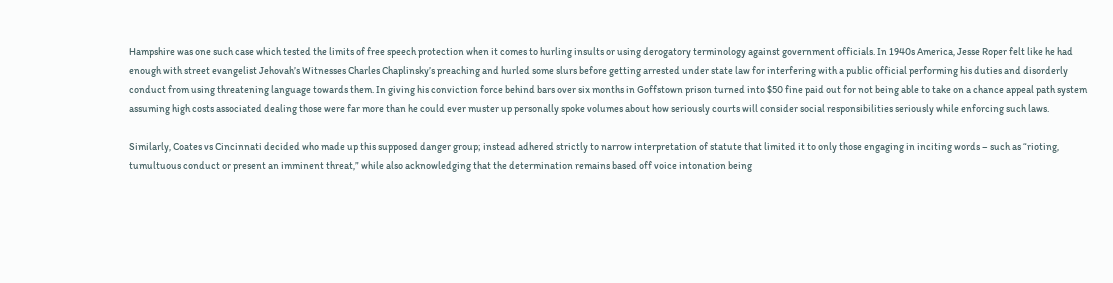Hampshire was one such case which tested the limits of free speech protection when it comes to hurling insults or using derogatory terminology against government officials. In 1940s America, Jesse Roper felt like he had enough with street evangelist Jehovah’s Witnesses Charles Chaplinsky’s preaching and hurled some slurs before getting arrested under state law for interfering with a public official performing his duties and disorderly conduct from using threatening language towards them. In giving his conviction force behind bars over six months in Goffstown prison turned into $50 fine paid out for not being able to take on a chance appeal path system assuming high costs associated dealing those were far more than he could ever muster up personally spoke volumes about how seriously courts will consider social responsibilities seriously while enforcing such laws.

Similarly, Coates vs Cincinnati decided who made up this supposed danger group; instead adhered strictly to narrow interpretation of statute that limited it to only those engaging in inciting words – such as “rioting, tumultuous conduct or present an imminent threat,” while also acknowledging that the determination remains based off voice intonation being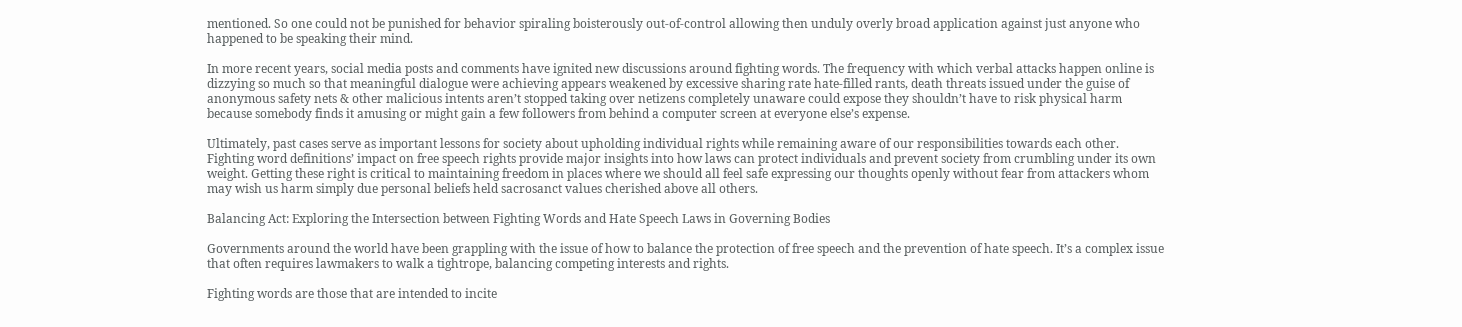mentioned. So one could not be punished for behavior spiraling boisterously out-of-control allowing then unduly overly broad application against just anyone who happened to be speaking their mind.

In more recent years, social media posts and comments have ignited new discussions around fighting words. The frequency with which verbal attacks happen online is dizzying so much so that meaningful dialogue were achieving appears weakened by excessive sharing rate hate-filled rants, death threats issued under the guise of anonymous safety nets & other malicious intents aren’t stopped taking over netizens completely unaware could expose they shouldn’t have to risk physical harm because somebody finds it amusing or might gain a few followers from behind a computer screen at everyone else’s expense.

Ultimately, past cases serve as important lessons for society about upholding individual rights while remaining aware of our responsibilities towards each other. Fighting word definitions’ impact on free speech rights provide major insights into how laws can protect individuals and prevent society from crumbling under its own weight. Getting these right is critical to maintaining freedom in places where we should all feel safe expressing our thoughts openly without fear from attackers whom may wish us harm simply due personal beliefs held sacrosanct values cherished above all others.

Balancing Act: Exploring the Intersection between Fighting Words and Hate Speech Laws in Governing Bodies

Governments around the world have been grappling with the issue of how to balance the protection of free speech and the prevention of hate speech. It’s a complex issue that often requires lawmakers to walk a tightrope, balancing competing interests and rights.

Fighting words are those that are intended to incite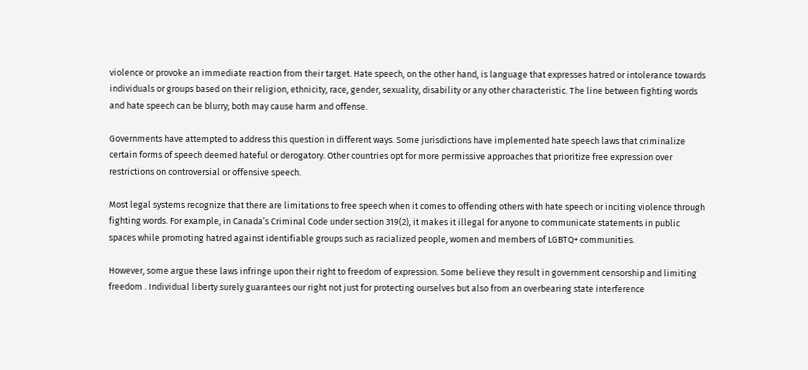violence or provoke an immediate reaction from their target. Hate speech, on the other hand, is language that expresses hatred or intolerance towards individuals or groups based on their religion, ethnicity, race, gender, sexuality, disability or any other characteristic. The line between fighting words and hate speech can be blurry; both may cause harm and offense.

Governments have attempted to address this question in different ways. Some jurisdictions have implemented hate speech laws that criminalize certain forms of speech deemed hateful or derogatory. Other countries opt for more permissive approaches that prioritize free expression over restrictions on controversial or offensive speech.

Most legal systems recognize that there are limitations to free speech when it comes to offending others with hate speech or inciting violence through fighting words. For example, in Canada’s Criminal Code under section 319(2), it makes it illegal for anyone to communicate statements in public spaces while promoting hatred against identifiable groups such as racialized people, women and members of LGBTQ+ communities.

However, some argue these laws infringe upon their right to freedom of expression. Some believe they result in government censorship and limiting freedom . Individual liberty surely guarantees our right not just for protecting ourselves but also from an overbearing state interference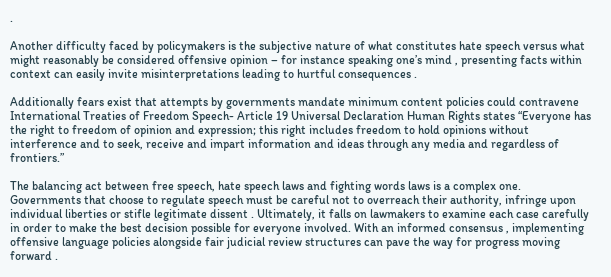.

Another difficulty faced by policymakers is the subjective nature of what constitutes hate speech versus what might reasonably be considered offensive opinion – for instance speaking one’s mind , presenting facts within context can easily invite misinterpretations leading to hurtful consequences .

Additionally fears exist that attempts by governments mandate minimum content policies could contravene International Treaties of Freedom Speech- Article 19 Universal Declaration Human Rights states “Everyone has the right to freedom of opinion and expression; this right includes freedom to hold opinions without interference and to seek, receive and impart information and ideas through any media and regardless of frontiers.”

The balancing act between free speech, hate speech laws and fighting words laws is a complex one. Governments that choose to regulate speech must be careful not to overreach their authority, infringe upon individual liberties or stifle legitimate dissent . Ultimately, it falls on lawmakers to examine each case carefully in order to make the best decision possible for everyone involved. With an informed consensus , implementing offensive language policies alongside fair judicial review structures can pave the way for progress moving forward .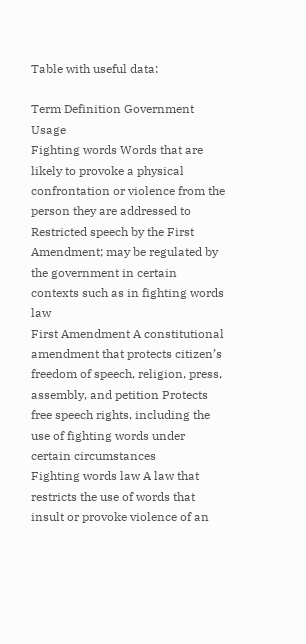Table with useful data:

Term Definition Government Usage
Fighting words Words that are likely to provoke a physical confrontation or violence from the person they are addressed to Restricted speech by the First Amendment; may be regulated by the government in certain contexts such as in fighting words law
First Amendment A constitutional amendment that protects citizen’s freedom of speech, religion, press, assembly, and petition Protects free speech rights, including the use of fighting words under certain circumstances
Fighting words law A law that restricts the use of words that insult or provoke violence of an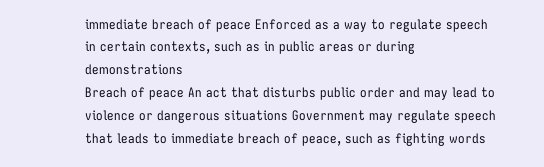immediate breach of peace Enforced as a way to regulate speech in certain contexts, such as in public areas or during demonstrations
Breach of peace An act that disturbs public order and may lead to violence or dangerous situations Government may regulate speech that leads to immediate breach of peace, such as fighting words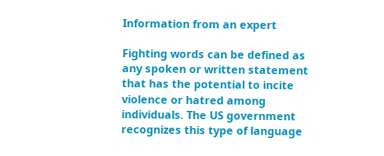Information from an expert

Fighting words can be defined as any spoken or written statement that has the potential to incite violence or hatred among individuals. The US government recognizes this type of language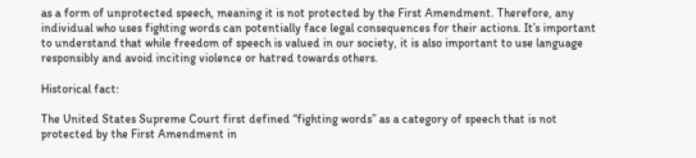as a form of unprotected speech, meaning it is not protected by the First Amendment. Therefore, any individual who uses fighting words can potentially face legal consequences for their actions. It’s important to understand that while freedom of speech is valued in our society, it is also important to use language responsibly and avoid inciting violence or hatred towards others.

Historical fact:

The United States Supreme Court first defined “fighting words” as a category of speech that is not protected by the First Amendment in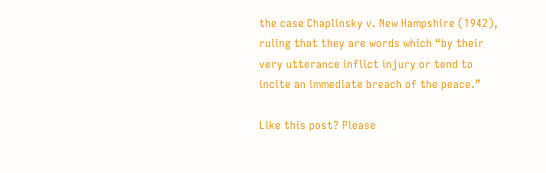the case Chaplinsky v. New Hampshire (1942), ruling that they are words which “by their very utterance inflict injury or tend to incite an immediate breach of the peace.”

Like this post? Please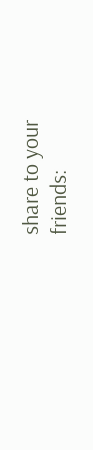share to your friends: